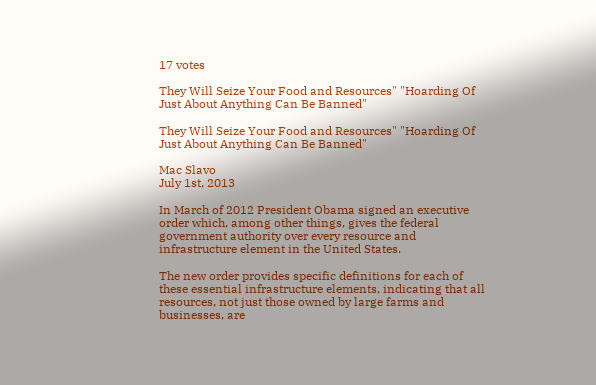17 votes

They Will Seize Your Food and Resources" "Hoarding Of Just About Anything Can Be Banned"

They Will Seize Your Food and Resources" "Hoarding Of Just About Anything Can Be Banned"

Mac Slavo
July 1st, 2013

In March of 2012 President Obama signed an executive order which, among other things, gives the federal government authority over every resource and infrastructure element in the United States.

The new order provides specific definitions for each of these essential infrastructure elements, indicating that all resources, not just those owned by large farms and businesses, are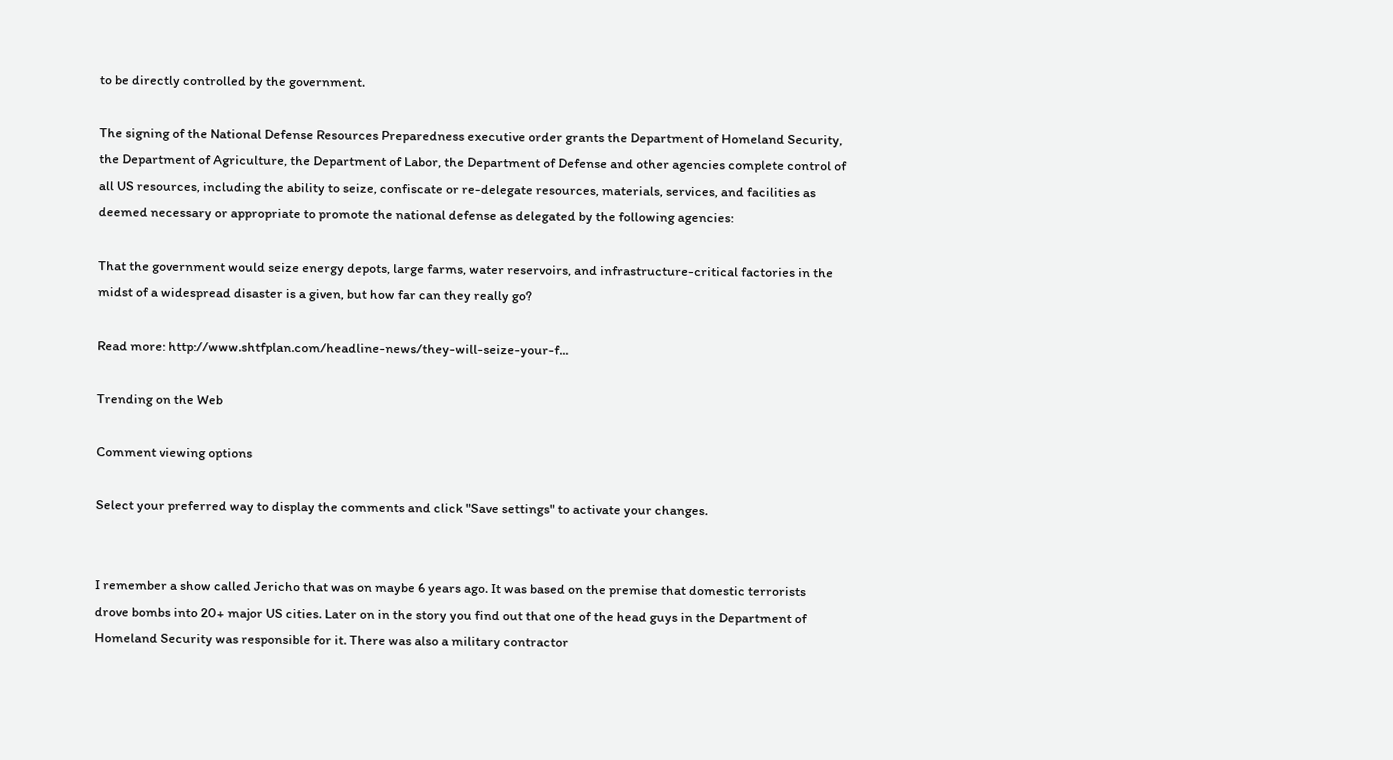to be directly controlled by the government.

The signing of the National Defense Resources Preparedness executive order grants the Department of Homeland Security, the Department of Agriculture, the Department of Labor, the Department of Defense and other agencies complete control of all US resources, including the ability to seize, confiscate or re-delegate resources, materials, services, and facilities as deemed necessary or appropriate to promote the national defense as delegated by the following agencies:

That the government would seize energy depots, large farms, water reservoirs, and infrastructure-critical factories in the midst of a widespread disaster is a given, but how far can they really go?

Read more: http://www.shtfplan.com/headline-news/they-will-seize-your-f...

Trending on the Web

Comment viewing options

Select your preferred way to display the comments and click "Save settings" to activate your changes.


I remember a show called Jericho that was on maybe 6 years ago. It was based on the premise that domestic terrorists drove bombs into 20+ major US cities. Later on in the story you find out that one of the head guys in the Department of Homeland Security was responsible for it. There was also a military contractor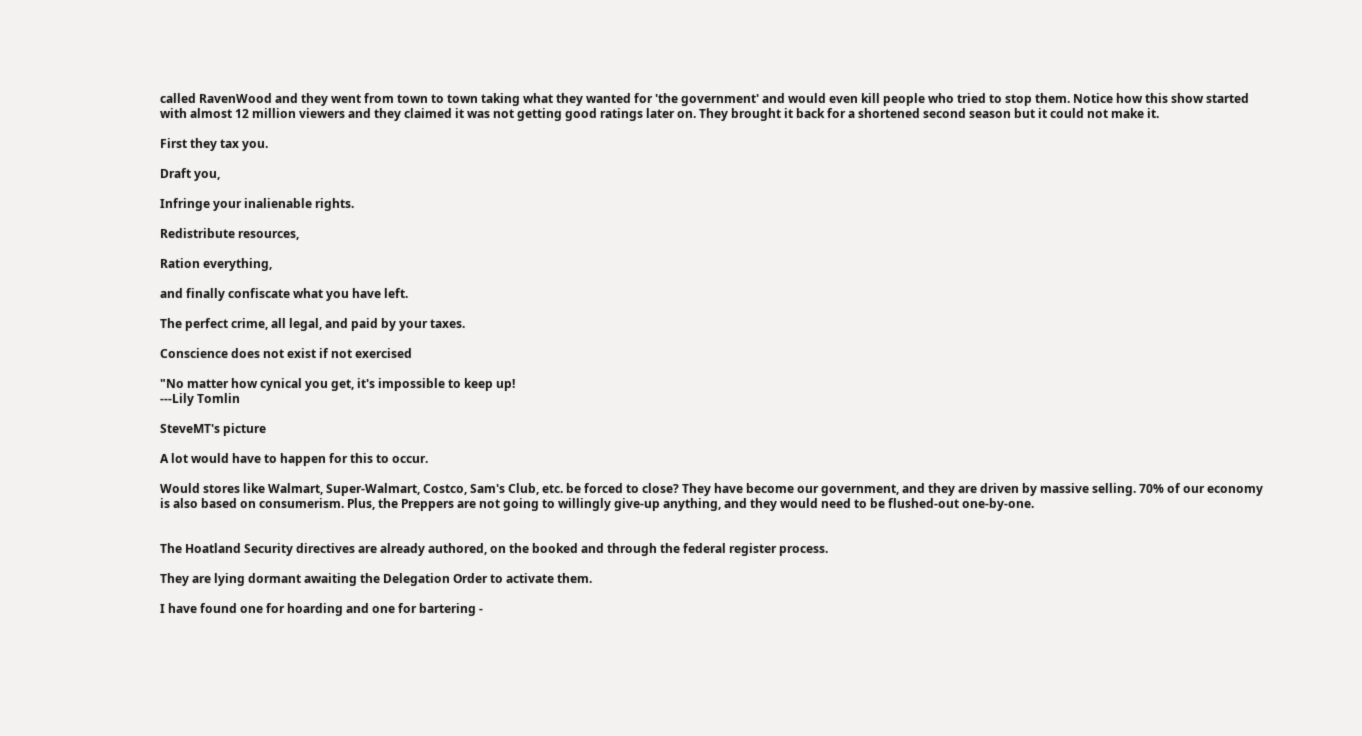called RavenWood and they went from town to town taking what they wanted for 'the government' and would even kill people who tried to stop them. Notice how this show started with almost 12 million viewers and they claimed it was not getting good ratings later on. They brought it back for a shortened second season but it could not make it.

First they tax you.

Draft you,

Infringe your inalienable rights.

Redistribute resources,

Ration everything,

and finally confiscate what you have left.

The perfect crime, all legal, and paid by your taxes.

Conscience does not exist if not exercised

"No matter how cynical you get, it's impossible to keep up!
---Lily Tomlin

SteveMT's picture

A lot would have to happen for this to occur.

Would stores like Walmart, Super-Walmart, Costco, Sam's Club, etc. be forced to close? They have become our government, and they are driven by massive selling. 70% of our economy is also based on consumerism. Plus, the Preppers are not going to willingly give-up anything, and they would need to be flushed-out one-by-one.


The Hoatland Security directives are already authored, on the booked and through the federal register process.

They are lying dormant awaiting the Delegation Order to activate them.

I have found one for hoarding and one for bartering -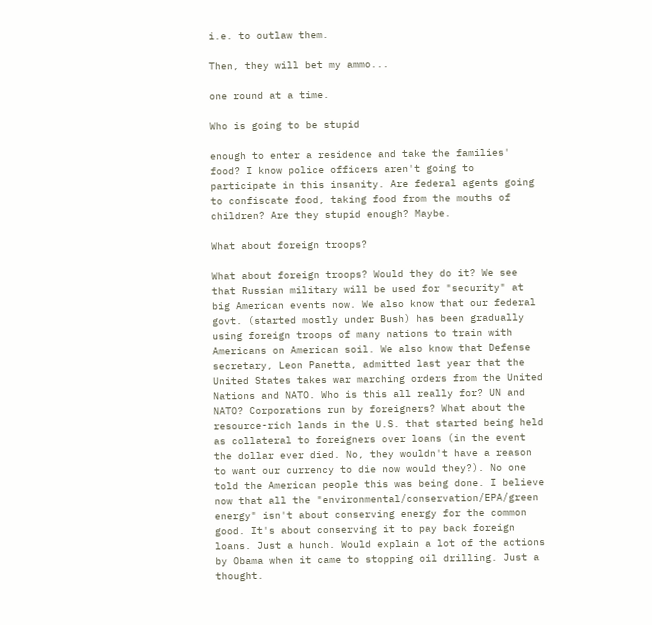i.e. to outlaw them.

Then, they will bet my ammo...

one round at a time.

Who is going to be stupid

enough to enter a residence and take the families' food? I know police officers aren't going to participate in this insanity. Are federal agents going to confiscate food, taking food from the mouths of children? Are they stupid enough? Maybe.

What about foreign troops?

What about foreign troops? Would they do it? We see that Russian military will be used for "security" at big American events now. We also know that our federal govt. (started mostly under Bush) has been gradually using foreign troops of many nations to train with Americans on American soil. We also know that Defense secretary, Leon Panetta, admitted last year that the United States takes war marching orders from the United Nations and NATO. Who is this all really for? UN and NATO? Corporations run by foreigners? What about the resource-rich lands in the U.S. that started being held as collateral to foreigners over loans (in the event the dollar ever died. No, they wouldn't have a reason to want our currency to die now would they?). No one told the American people this was being done. I believe now that all the "environmental/conservation/EPA/green energy" isn't about conserving energy for the common good. It's about conserving it to pay back foreign loans. Just a hunch. Would explain a lot of the actions by Obama when it came to stopping oil drilling. Just a thought.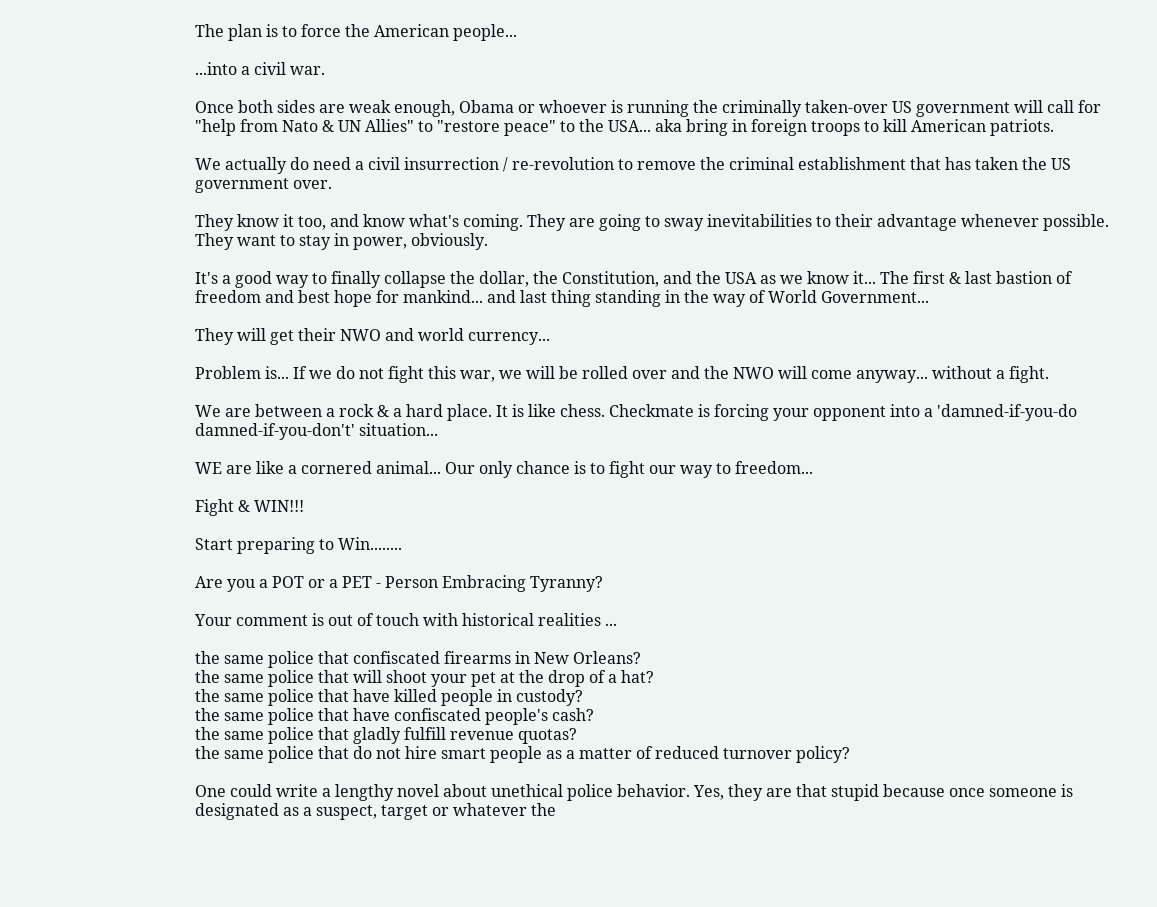The plan is to force the American people...

...into a civil war.

Once both sides are weak enough, Obama or whoever is running the criminally taken-over US government will call for "help from Nato & UN Allies" to "restore peace" to the USA... aka bring in foreign troops to kill American patriots.

We actually do need a civil insurrection / re-revolution to remove the criminal establishment that has taken the US government over.

They know it too, and know what's coming. They are going to sway inevitabilities to their advantage whenever possible. They want to stay in power, obviously.

It's a good way to finally collapse the dollar, the Constitution, and the USA as we know it... The first & last bastion of freedom and best hope for mankind... and last thing standing in the way of World Government...

They will get their NWO and world currency...

Problem is... If we do not fight this war, we will be rolled over and the NWO will come anyway... without a fight.

We are between a rock & a hard place. It is like chess. Checkmate is forcing your opponent into a 'damned-if-you-do damned-if-you-don't' situation...

WE are like a cornered animal... Our only chance is to fight our way to freedom...

Fight & WIN!!!

Start preparing to Win........

Are you a POT or a PET - Person Embracing Tyranny?

Your comment is out of touch with historical realities ...

the same police that confiscated firearms in New Orleans?
the same police that will shoot your pet at the drop of a hat?
the same police that have killed people in custody?
the same police that have confiscated people's cash?
the same police that gladly fulfill revenue quotas?
the same police that do not hire smart people as a matter of reduced turnover policy?

One could write a lengthy novel about unethical police behavior. Yes, they are that stupid because once someone is designated as a suspect, target or whatever the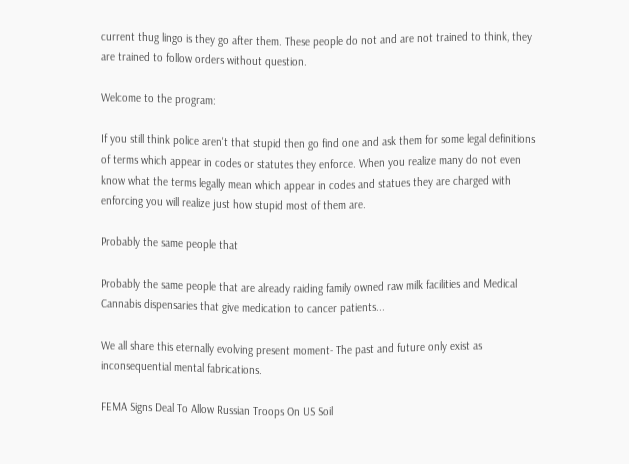current thug lingo is they go after them. These people do not and are not trained to think, they are trained to follow orders without question.

Welcome to the program:

If you still think police aren't that stupid then go find one and ask them for some legal definitions of terms which appear in codes or statutes they enforce. When you realize many do not even know what the terms legally mean which appear in codes and statues they are charged with enforcing you will realize just how stupid most of them are.

Probably the same people that

Probably the same people that are already raiding family owned raw milk facilities and Medical Cannabis dispensaries that give medication to cancer patients...

We all share this eternally evolving present moment- The past and future only exist as inconsequential mental fabrications.

FEMA Signs Deal To Allow Russian Troops On US Soil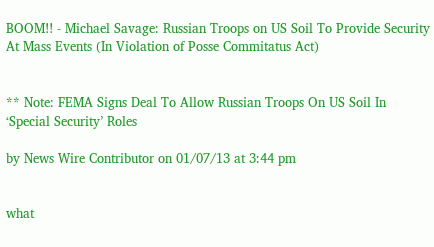BOOM!! - Michael Savage: Russian Troops on US Soil To Provide Security At Mass Events (In Violation of Posse Commitatus Act)


** Note: FEMA Signs Deal To Allow Russian Troops On US Soil In ‘Special Security’ Roles

by News Wire Contributor on 01/07/13 at 3:44 pm


what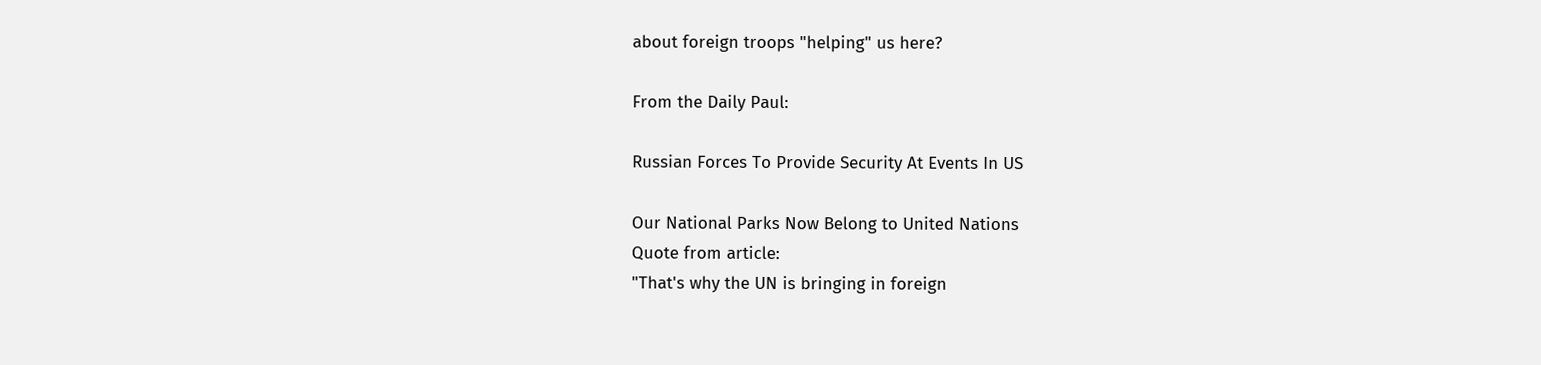about foreign troops "helping" us here?

From the Daily Paul:

Russian Forces To Provide Security At Events In US

Our National Parks Now Belong to United Nations
Quote from article:
"That's why the UN is bringing in foreign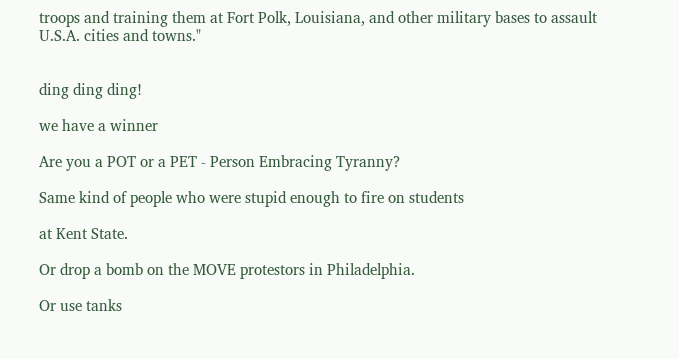troops and training them at Fort Polk, Louisiana, and other military bases to assault U.S.A. cities and towns."


ding ding ding!

we have a winner

Are you a POT or a PET - Person Embracing Tyranny?

Same kind of people who were stupid enough to fire on students

at Kent State.

Or drop a bomb on the MOVE protestors in Philadelphia.

Or use tanks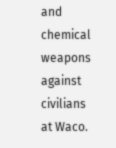and chemical weapons against civilians at Waco.